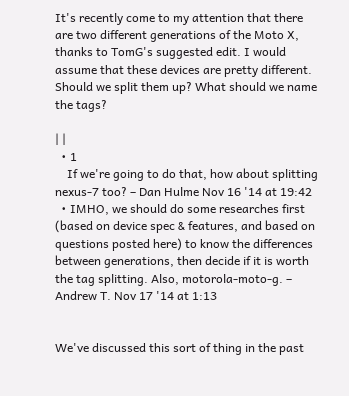It's recently come to my attention that there are two different generations of the Moto X, thanks to TomG's suggested edit. I would assume that these devices are pretty different. Should we split them up? What should we name the tags?

| |
  • 1
    If we're going to do that, how about splitting nexus-7 too? – Dan Hulme Nov 16 '14 at 19:42
  • IMHO, we should do some researches first (based on device spec & features, and based on questions posted here) to know the differences between generations, then decide if it is worth the tag splitting. Also, motorola-moto-g. – Andrew T. Nov 17 '14 at 1:13


We've discussed this sort of thing in the past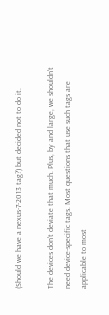(Should we have a nexus-7-2013 tag?) but decided not to do it.

The devices don't deviate that much. Plus, by and large, we shouldn't need device-specific tags. Most questions that use such tags are applicable to most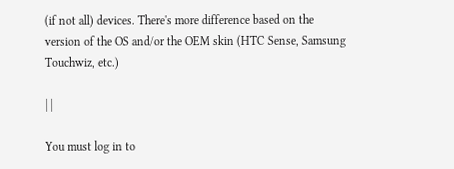(if not all) devices. There's more difference based on the version of the OS and/or the OEM skin (HTC Sense, Samsung Touchwiz, etc.)

| |

You must log in to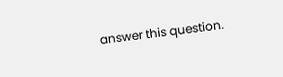answer this question.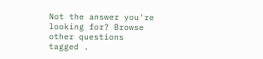Not the answer you're looking for? Browse other questions tagged .